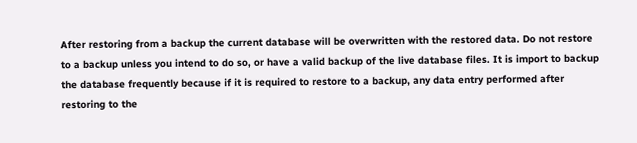After restoring from a backup the current database will be overwritten with the restored data. Do not restore to a backup unless you intend to do so, or have a valid backup of the live database files. It is import to backup the database frequently because if it is required to restore to a backup, any data entry performed after restoring to the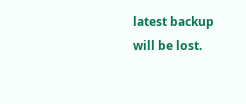latest backup will be lost.